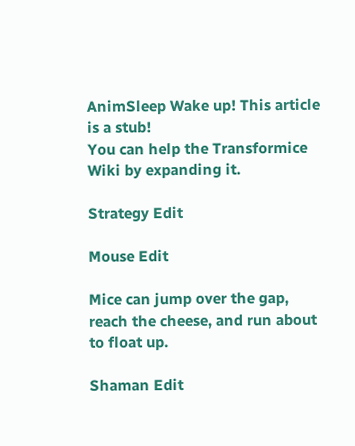AnimSleep Wake up! This article is a stub!
You can help the Transformice Wiki by expanding it.

Strategy Edit

Mouse Edit

Mice can jump over the gap, reach the cheese, and run about to float up.

Shaman Edit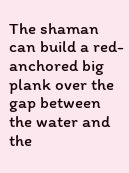The shaman can build a red-anchored big plank over the gap between the water and the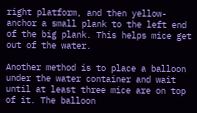right platform, and then yellow-anchor a small plank to the left end of the big plank. This helps mice get out of the water.

Another method is to place a balloon under the water container and wait until at least three mice are on top of it. The balloon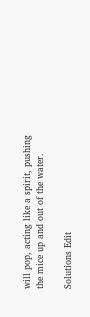will pop, acting like a spirit, pushing the mice up and out of the water.

Solutions Edit